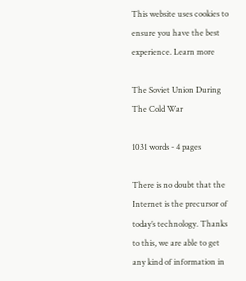This website uses cookies to ensure you have the best experience. Learn more

The Soviet Union During The Cold War

1031 words - 4 pages

There is no doubt that the Internet is the precursor of today’s technology. Thanks to this, we are able to get any kind of information in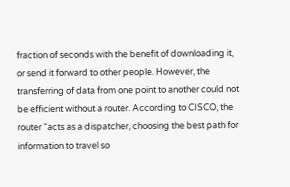fraction of seconds with the benefit of downloading it, or send it forward to other people. However, the transferring of data from one point to another could not be efficient without a router. According to CISCO, the router “acts as a dispatcher, choosing the best path for information to travel so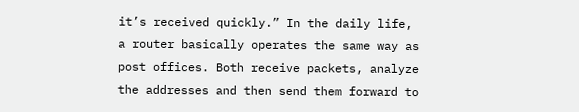it’s received quickly.” In the daily life, a router basically operates the same way as post offices. Both receive packets, analyze the addresses and then send them forward to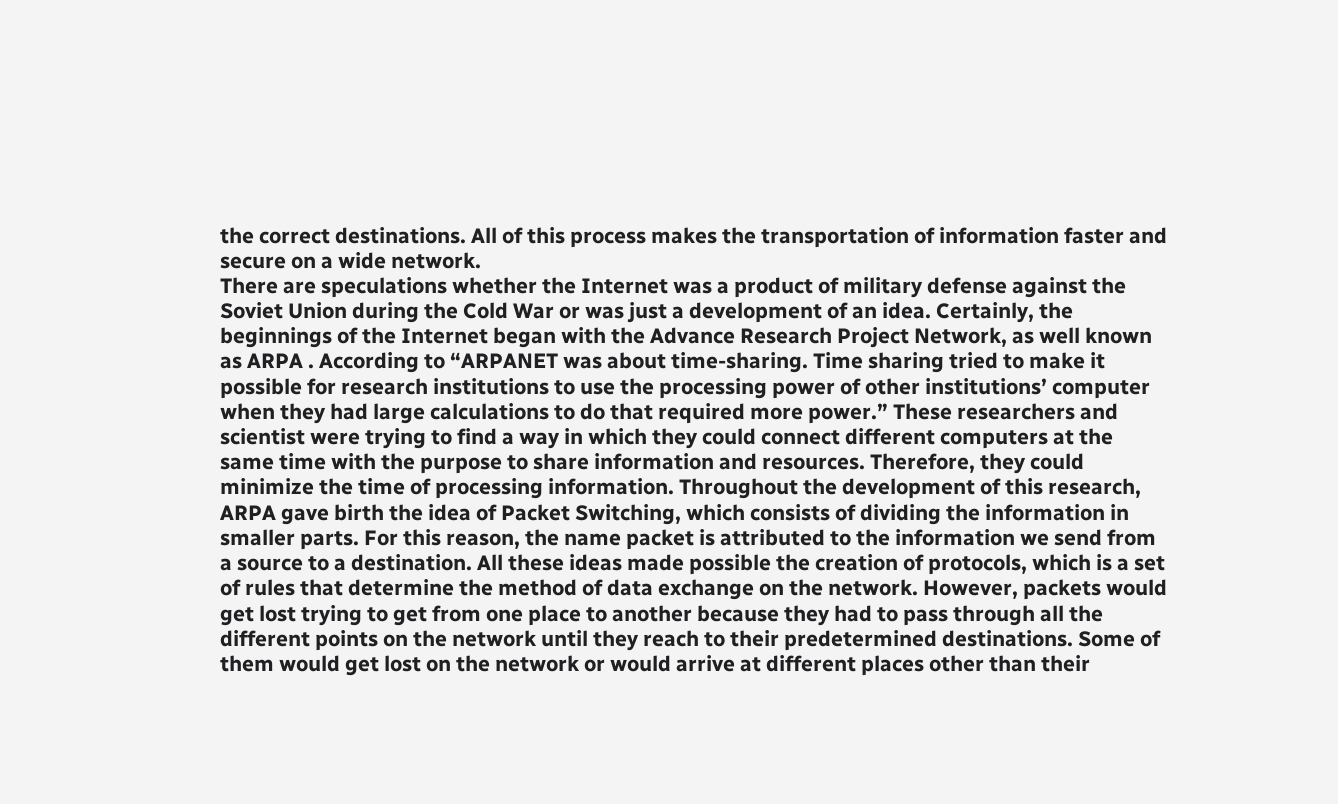the correct destinations. All of this process makes the transportation of information faster and secure on a wide network.
There are speculations whether the Internet was a product of military defense against the Soviet Union during the Cold War or was just a development of an idea. Certainly, the beginnings of the Internet began with the Advance Research Project Network, as well known as ARPA . According to “ARPANET was about time-sharing. Time sharing tried to make it possible for research institutions to use the processing power of other institutions’ computer when they had large calculations to do that required more power.” These researchers and scientist were trying to find a way in which they could connect different computers at the same time with the purpose to share information and resources. Therefore, they could minimize the time of processing information. Throughout the development of this research, ARPA gave birth the idea of Packet Switching, which consists of dividing the information in smaller parts. For this reason, the name packet is attributed to the information we send from a source to a destination. All these ideas made possible the creation of protocols, which is a set of rules that determine the method of data exchange on the network. However, packets would get lost trying to get from one place to another because they had to pass through all the different points on the network until they reach to their predetermined destinations. Some of them would get lost on the network or would arrive at different places other than their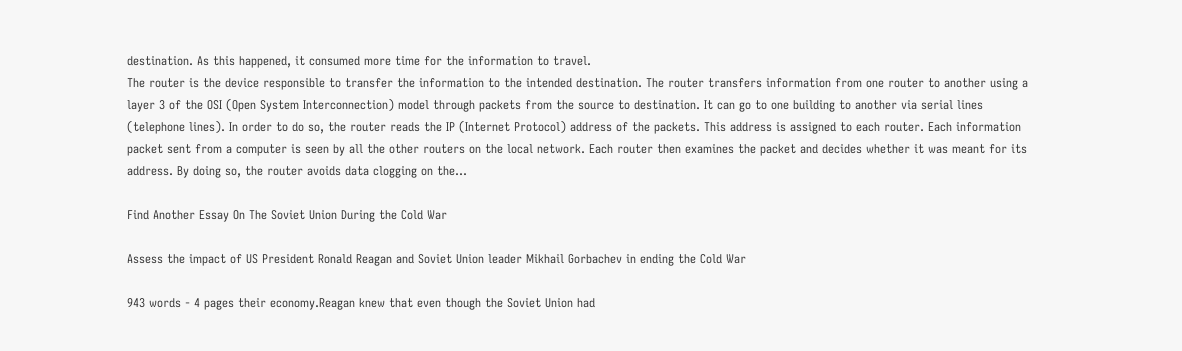destination. As this happened, it consumed more time for the information to travel.
The router is the device responsible to transfer the information to the intended destination. The router transfers information from one router to another using a layer 3 of the OSI (Open System Interconnection) model through packets from the source to destination. It can go to one building to another via serial lines (telephone lines). In order to do so, the router reads the IP (Internet Protocol) address of the packets. This address is assigned to each router. Each information packet sent from a computer is seen by all the other routers on the local network. Each router then examines the packet and decides whether it was meant for its address. By doing so, the router avoids data clogging on the...

Find Another Essay On The Soviet Union During the Cold War

Assess the impact of US President Ronald Reagan and Soviet Union leader Mikhail Gorbachev in ending the Cold War

943 words - 4 pages their economy.Reagan knew that even though the Soviet Union had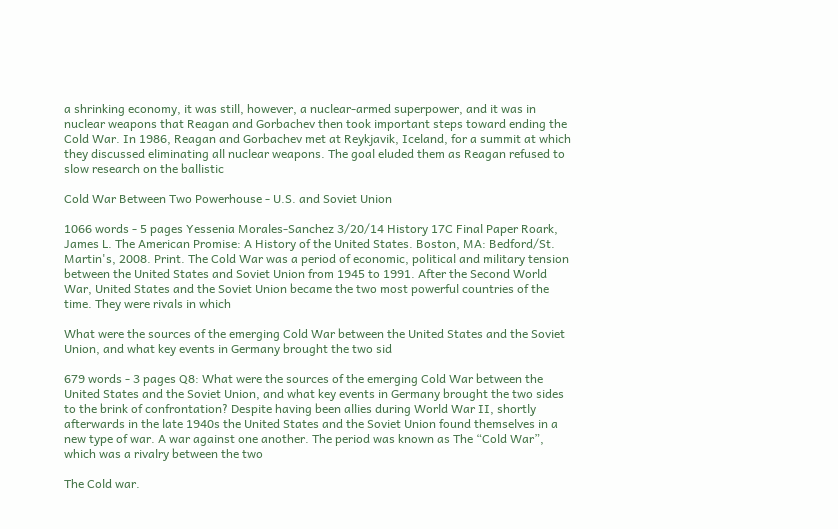a shrinking economy, it was still, however, a nuclear-armed superpower, and it was in nuclear weapons that Reagan and Gorbachev then took important steps toward ending the Cold War. In 1986, Reagan and Gorbachev met at Reykjavik, Iceland, for a summit at which they discussed eliminating all nuclear weapons. The goal eluded them as Reagan refused to slow research on the ballistic

Cold War Between Two Powerhouse - U.S. and Soviet Union

1066 words - 5 pages Yessenia Morales-Sanchez 3/20/14 History 17C Final Paper Roark, James L. The American Promise: A History of the United States. Boston, MA: Bedford/St. Martin's, 2008. Print. The Cold War was a period of economic, political and military tension between the United States and Soviet Union from 1945 to 1991. After the Second World War, United States and the Soviet Union became the two most powerful countries of the time. They were rivals in which

What were the sources of the emerging Cold War between the United States and the Soviet Union, and what key events in Germany brought the two sid

679 words - 3 pages Q8: What were the sources of the emerging Cold War between the United States and the Soviet Union, and what key events in Germany brought the two sides to the brink of confrontation? Despite having been allies during World War II, shortly afterwards in the late 1940s the United States and the Soviet Union found themselves in a new type of war. A war against one another. The period was known as The “Cold War”, which was a rivalry between the two

The Cold war.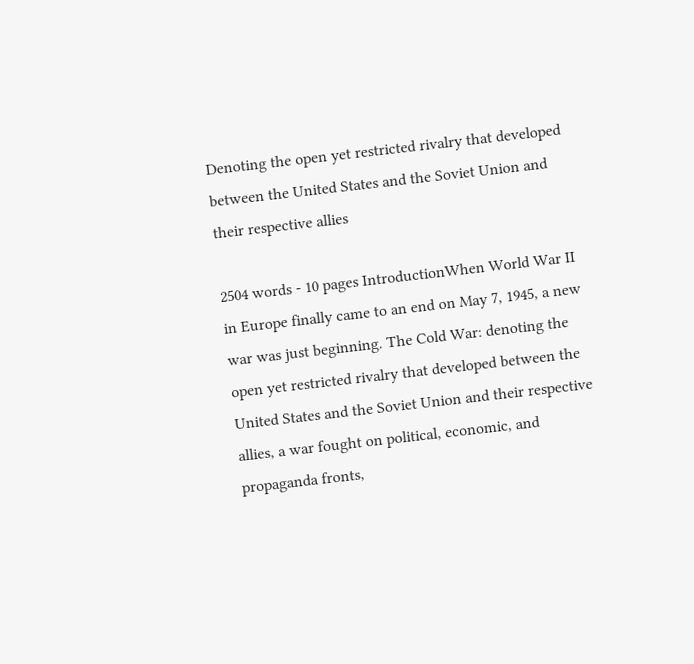Denoting the open yet restricted rivalry that developed between the United States and the Soviet Union and their respective allies

2504 words - 10 pages IntroductionWhen World War II in Europe finally came to an end on May 7, 1945, a new war was just beginning. The Cold War: denoting the open yet restricted rivalry that developed between the United States and the Soviet Union and their respective allies, a war fought on political, economic, and propaganda fronts,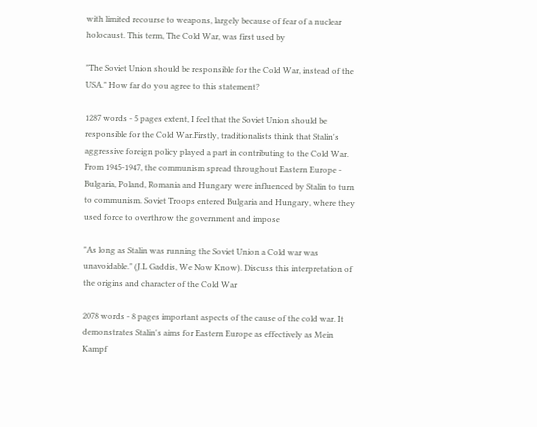with limited recourse to weapons, largely because of fear of a nuclear holocaust. This term, The Cold War, was first used by

"The Soviet Union should be responsible for the Cold War, instead of the USA." How far do you agree to this statement?

1287 words - 5 pages extent, I feel that the Soviet Union should be responsible for the Cold War.Firstly, traditionalists think that Stalin's aggressive foreign policy played a part in contributing to the Cold War. From 1945-1947, the communism spread throughout Eastern Europe - Bulgaria, Poland, Romania and Hungary were influenced by Stalin to turn to communism. Soviet Troops entered Bulgaria and Hungary, where they used force to overthrow the government and impose

"As long as Stalin was running the Soviet Union a Cold war was unavoidable." (J.L Gaddis, We Now Know). Discuss this interpretation of the origins and character of the Cold War

2078 words - 8 pages important aspects of the cause of the cold war. It demonstrates Stalin's aims for Eastern Europe as effectively as Mein Kampf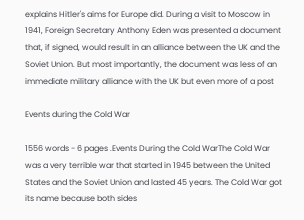explains Hitler's aims for Europe did. During a visit to Moscow in 1941, Foreign Secretary Anthony Eden was presented a document that, if signed, would result in an alliance between the UK and the Soviet Union. But most importantly, the document was less of an immediate military alliance with the UK but even more of a post

Events during the Cold War

1556 words - 6 pages .Events During the Cold WarThe Cold War was a very terrible war that started in 1945 between the United States and the Soviet Union and lasted 45 years. The Cold War got its name because both sides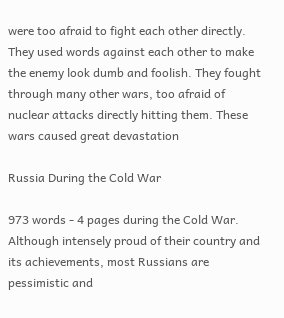were too afraid to fight each other directly. They used words against each other to make the enemy look dumb and foolish. They fought through many other wars, too afraid of nuclear attacks directly hitting them. These wars caused great devastation

Russia During the Cold War

973 words - 4 pages during the Cold War. Although intensely proud of their country and its achievements, most Russians are pessimistic and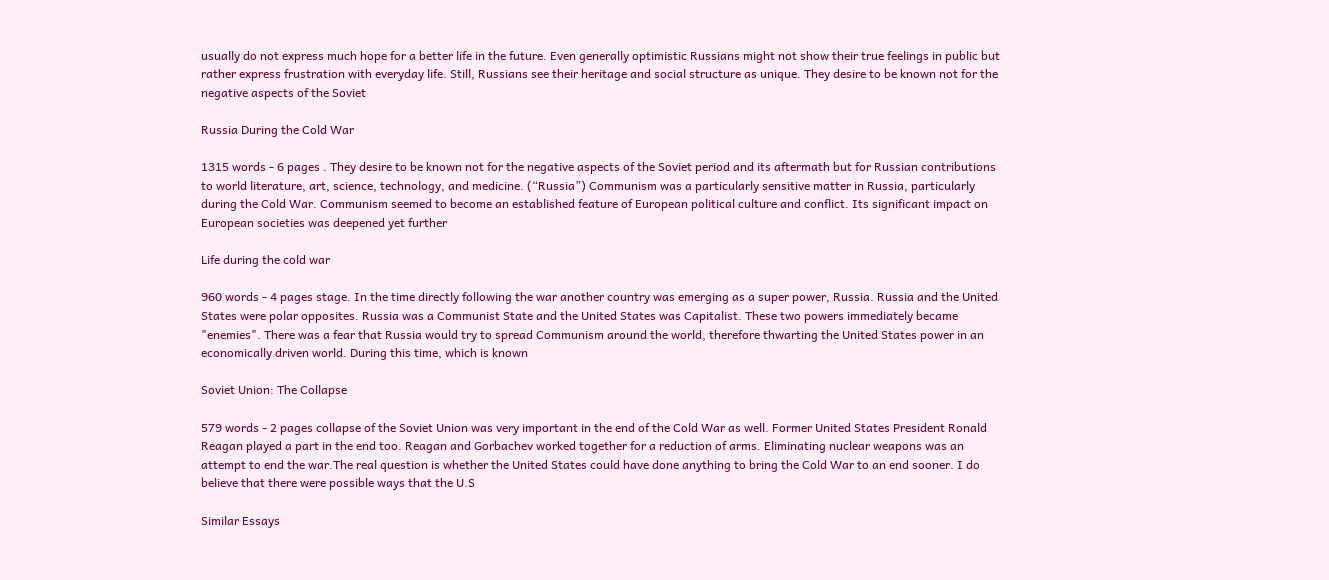usually do not express much hope for a better life in the future. Even generally optimistic Russians might not show their true feelings in public but rather express frustration with everyday life. Still, Russians see their heritage and social structure as unique. They desire to be known not for the negative aspects of the Soviet

Russia During the Cold War

1315 words - 6 pages . They desire to be known not for the negative aspects of the Soviet period and its aftermath but for Russian contributions to world literature, art, science, technology, and medicine. (“Russia”) Communism was a particularly sensitive matter in Russia, particularly during the Cold War. Communism seemed to become an established feature of European political culture and conflict. Its significant impact on European societies was deepened yet further

Life during the cold war

960 words - 4 pages stage. In the time directly following the war another country was emerging as a super power, Russia. Russia and the United States were polar opposites. Russia was a Communist State and the United States was Capitalist. These two powers immediately became "enemies". There was a fear that Russia would try to spread Communism around the world, therefore thwarting the United States power in an economically driven world. During this time, which is known

Soviet Union: The Collapse

579 words - 2 pages collapse of the Soviet Union was very important in the end of the Cold War as well. Former United States President Ronald Reagan played a part in the end too. Reagan and Gorbachev worked together for a reduction of arms. Eliminating nuclear weapons was an attempt to end the war.The real question is whether the United States could have done anything to bring the Cold War to an end sooner. I do believe that there were possible ways that the U.S

Similar Essays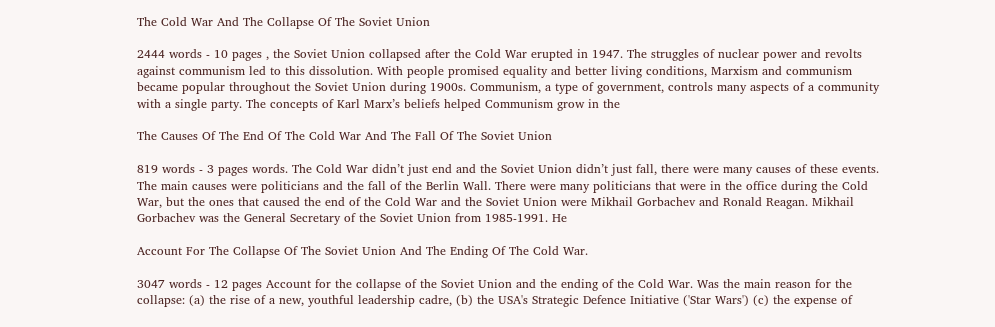The Cold War And The Collapse Of The Soviet Union

2444 words - 10 pages , the Soviet Union collapsed after the Cold War erupted in 1947. The struggles of nuclear power and revolts against communism led to this dissolution. With people promised equality and better living conditions, Marxism and communism became popular throughout the Soviet Union during 1900s. Communism, a type of government, controls many aspects of a community with a single party. The concepts of Karl Marx’s beliefs helped Communism grow in the

The Causes Of The End Of The Cold War And The Fall Of The Soviet Union

819 words - 3 pages words. The Cold War didn’t just end and the Soviet Union didn’t just fall, there were many causes of these events. The main causes were politicians and the fall of the Berlin Wall. There were many politicians that were in the office during the Cold War, but the ones that caused the end of the Cold War and the Soviet Union were Mikhail Gorbachev and Ronald Reagan. Mikhail Gorbachev was the General Secretary of the Soviet Union from 1985-1991. He

Account For The Collapse Of The Soviet Union And The Ending Of The Cold War.

3047 words - 12 pages Account for the collapse of the Soviet Union and the ending of the Cold War. Was the main reason for the collapse: (a) the rise of a new, youthful leadership cadre, (b) the USA's Strategic Defence Initiative ('Star Wars') (c) the expense of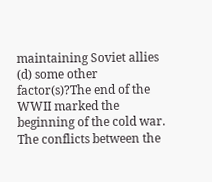maintaining Soviet allies (d) some other factor(s)?The end of the WWII marked the beginning of the cold war. The conflicts between the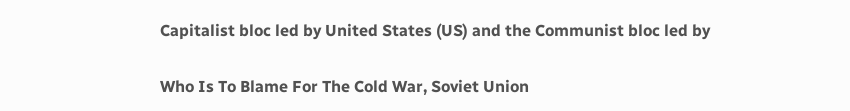Capitalist bloc led by United States (US) and the Communist bloc led by

Who Is To Blame For The Cold War, Soviet Union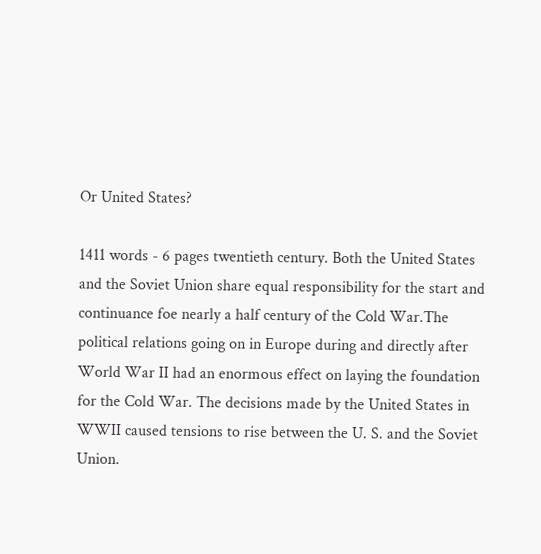Or United States?

1411 words - 6 pages twentieth century. Both the United States and the Soviet Union share equal responsibility for the start and continuance foe nearly a half century of the Cold War.The political relations going on in Europe during and directly after World War II had an enormous effect on laying the foundation for the Cold War. The decisions made by the United States in WWII caused tensions to rise between the U. S. and the Soviet Union.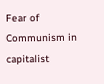Fear of Communism in capitalist